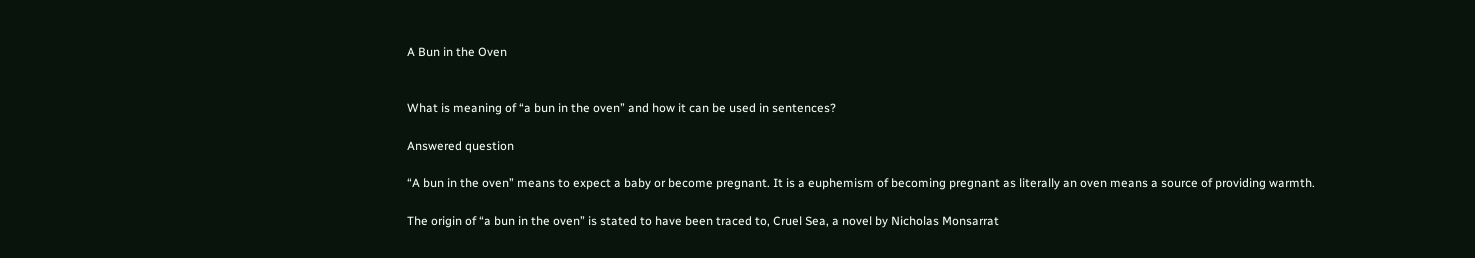A Bun in the Oven


What is meaning of “a bun in the oven” and how it can be used in sentences?

Answered question

“A bun in the oven” means to expect a baby or become pregnant. It is a euphemism of becoming pregnant as literally an oven means a source of providing warmth.

The origin of “a bun in the oven” is stated to have been traced to, Cruel Sea, a novel by Nicholas Monsarrat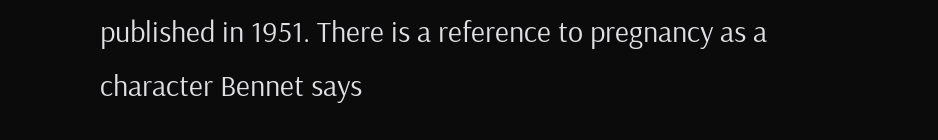published in 1951. There is a reference to pregnancy as a character Bennet says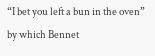“I bet you left a bun in the oven” by which Bennet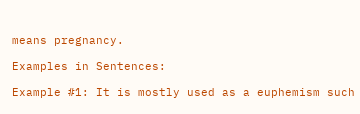means pregnancy.

Examples in Sentences:

Example #1: It is mostly used as a euphemism such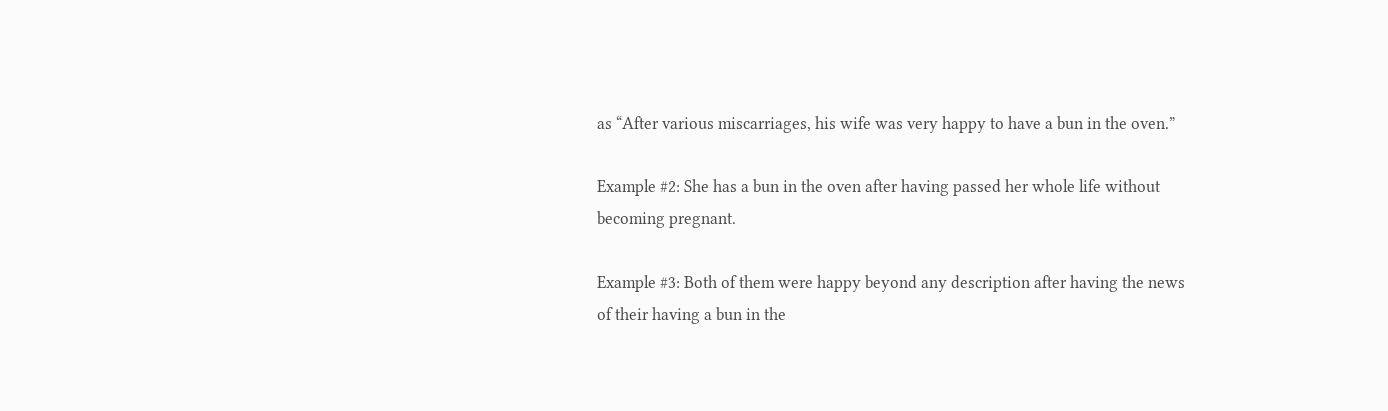as “After various miscarriages, his wife was very happy to have a bun in the oven.”

Example #2: She has a bun in the oven after having passed her whole life without becoming pregnant.

Example #3: Both of them were happy beyond any description after having the news of their having a bun in the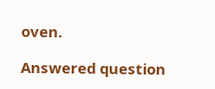oven.

Answered question